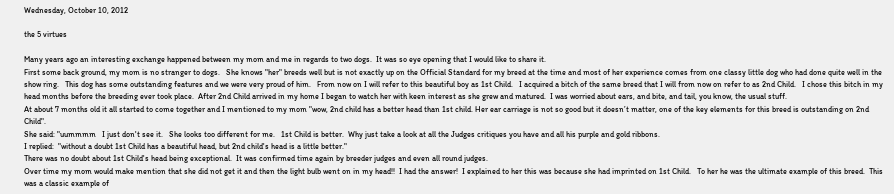Wednesday, October 10, 2012

the 5 virtues

Many years ago an interesting exchange happened between my mom and me in regards to two dogs.  It was so eye opening that I would like to share it.
First some back ground, my mom is no stranger to dogs.   She knows "her" breeds well but is not exactly up on the Official Standard for my breed at the time and most of her experience comes from one classy little dog who had done quite well in the show ring.   This dog has some outstanding features and we were very proud of him.   From now on I will refer to this beautiful boy as 1st Child.   I acquired a bitch of the same breed that I will from now on refer to as 2nd Child.   I chose this bitch in my head months before the breeding ever took place.  After 2nd Child arrived in my home I began to watch her with keen interest as she grew and matured.  I was worried about ears, and bite, and tail, you know, the usual stuff.
At about 7 months old it all started to come together and I mentioned to my mom "wow, 2nd child has a better head than 1st child. Her ear carriage is not so good but it doesn’t matter, one of the key elements for this breed is outstanding on 2nd Child".
She said: "uummmm   I just don't see it.   She looks too different for me.   1st Child is better.  Why just take a look at all the Judges critiques you have and all his purple and gold ribbons.
I replied:  "without a doubt 1st Child has a beautiful head, but 2nd child's head is a little better."
There was no doubt about 1st Child's head being exceptional.  It was confirmed time again by breeder judges and even all round judges.
Over time my mom would make mention that she did not get it and then the light bulb went on in my head!!  I had the answer!  I explained to her this was because she had imprinted on 1st Child.   To her he was the ultimate example of this breed.  This was a classic example of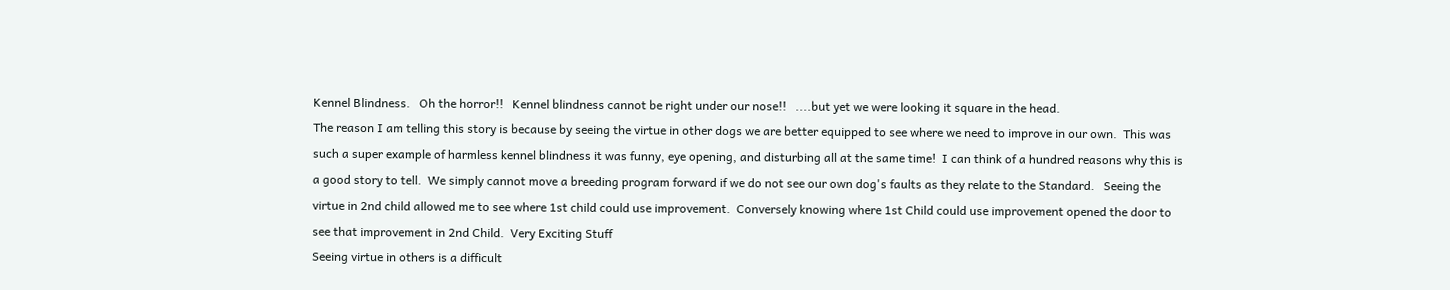Kennel Blindness.   Oh the horror!!   Kennel blindness cannot be right under our nose!!   ....but yet we were looking it square in the head.
The reason I am telling this story is because by seeing the virtue in other dogs we are better equipped to see where we need to improve in our own.  This was such a super example of harmless kennel blindness it was funny, eye opening, and disturbing all at the same time!  I can think of a hundred reasons why this is a good story to tell.  We simply cannot move a breeding program forward if we do not see our own dog's faults as they relate to the Standard.   Seeing the virtue in 2nd child allowed me to see where 1st child could use improvement.  Conversely knowing where 1st Child could use improvement opened the door to see that improvement in 2nd Child.  Very Exciting Stuff
Seeing virtue in others is a difficult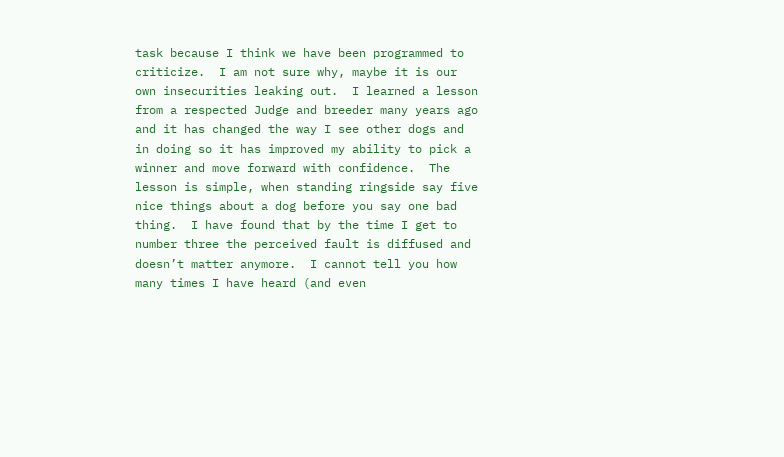task because I think we have been programmed to criticize.  I am not sure why, maybe it is our own insecurities leaking out.  I learned a lesson from a respected Judge and breeder many years ago and it has changed the way I see other dogs and in doing so it has improved my ability to pick a winner and move forward with confidence.  The lesson is simple, when standing ringside say five nice things about a dog before you say one bad thing.  I have found that by the time I get to number three the perceived fault is diffused and doesn’t matter anymore.  I cannot tell you how many times I have heard (and even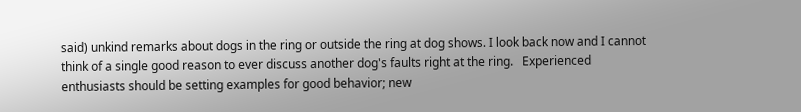said) unkind remarks about dogs in the ring or outside the ring at dog shows. I look back now and I cannot think of a single good reason to ever discuss another dog's faults right at the ring.   Experienced enthusiasts should be setting examples for good behavior; new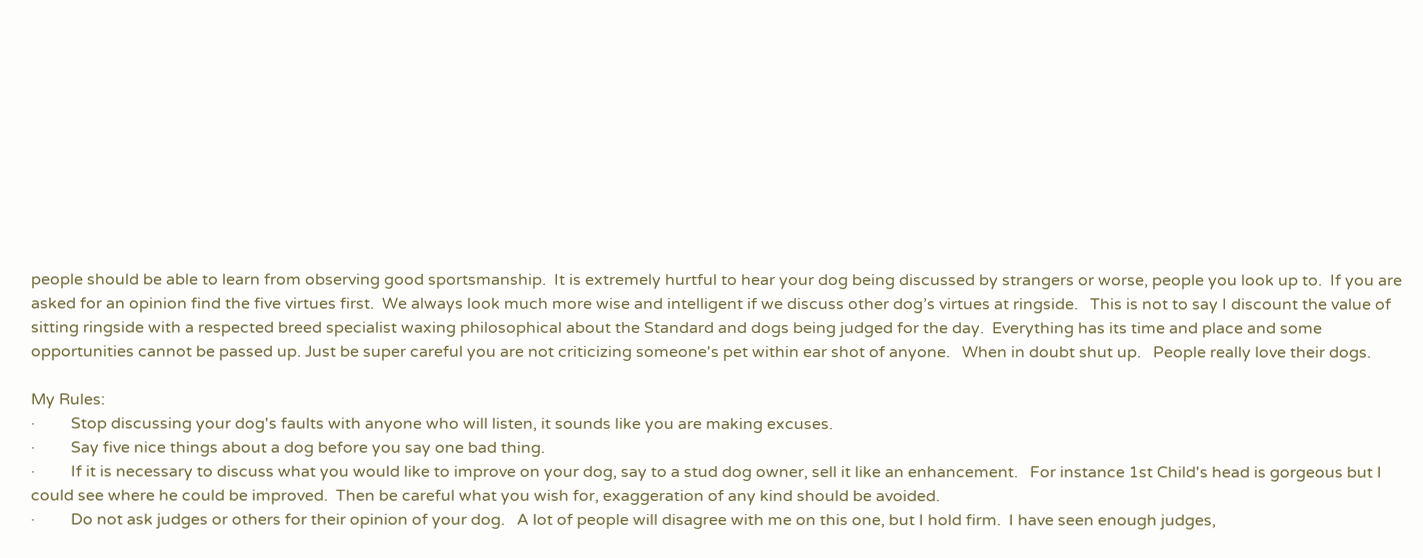people should be able to learn from observing good sportsmanship.  It is extremely hurtful to hear your dog being discussed by strangers or worse, people you look up to.  If you are asked for an opinion find the five virtues first.  We always look much more wise and intelligent if we discuss other dog’s virtues at ringside.   This is not to say I discount the value of sitting ringside with a respected breed specialist waxing philosophical about the Standard and dogs being judged for the day.  Everything has its time and place and some opportunities cannot be passed up. Just be super careful you are not criticizing someone's pet within ear shot of anyone.   When in doubt shut up.   People really love their dogs.

My Rules:
·         Stop discussing your dog's faults with anyone who will listen, it sounds like you are making excuses.
·         Say five nice things about a dog before you say one bad thing.
·         If it is necessary to discuss what you would like to improve on your dog, say to a stud dog owner, sell it like an enhancement.   For instance 1st Child's head is gorgeous but I could see where he could be improved.  Then be careful what you wish for, exaggeration of any kind should be avoided.
·         Do not ask judges or others for their opinion of your dog.   A lot of people will disagree with me on this one, but I hold firm.  I have seen enough judges,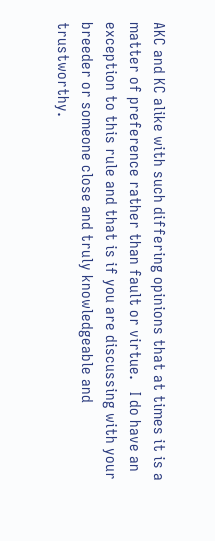AKC and KC alike with such differing opinions that at times it is a matter of preference rather than fault or virtue.   I do have an exception to this rule and that is if you are discussing with your breeder or someone close and truly knowledgeable and trustworthy.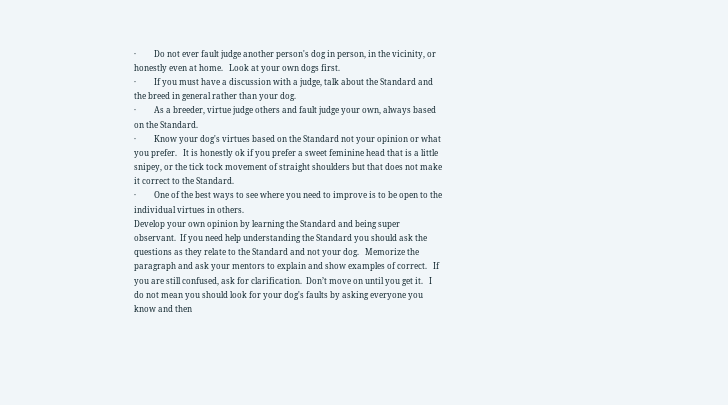·         Do not ever fault judge another person's dog in person, in the vicinity, or honestly even at home.   Look at your own dogs first.
·         If you must have a discussion with a judge, talk about the Standard and the breed in general rather than your dog.
·         As a breeder, virtue judge others and fault judge your own, always based on the Standard.
·         Know your dog's virtues based on the Standard not your opinion or what you prefer.   It is honestly ok if you prefer a sweet feminine head that is a little snipey, or the tick tock movement of straight shoulders but that does not make it correct to the Standard.
·         One of the best ways to see where you need to improve is to be open to the individual virtues in others.
Develop your own opinion by learning the Standard and being super observant.  If you need help understanding the Standard you should ask the questions as they relate to the Standard and not your dog.   Memorize the paragraph and ask your mentors to explain and show examples of correct.   If you are still confused, ask for clarification.  Don’t move on until you get it.   I do not mean you should look for your dog's faults by asking everyone you know and then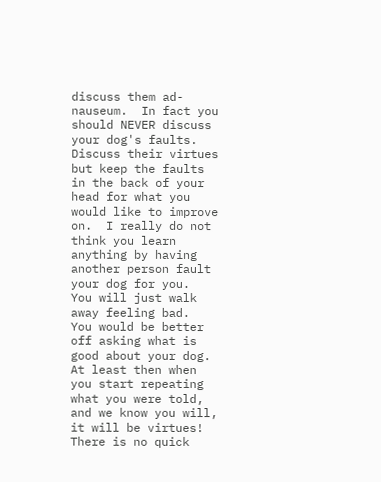discuss them ad-nauseum.  In fact you should NEVER discuss your dog's faults. Discuss their virtues but keep the faults in the back of your head for what you would like to improve on.  I really do not think you learn anything by having another person fault your dog for you.  You will just walk away feeling bad.   You would be better off asking what is good about your dog.   At least then when you start repeating what you were told, and we know you will, it will be virtues!  There is no quick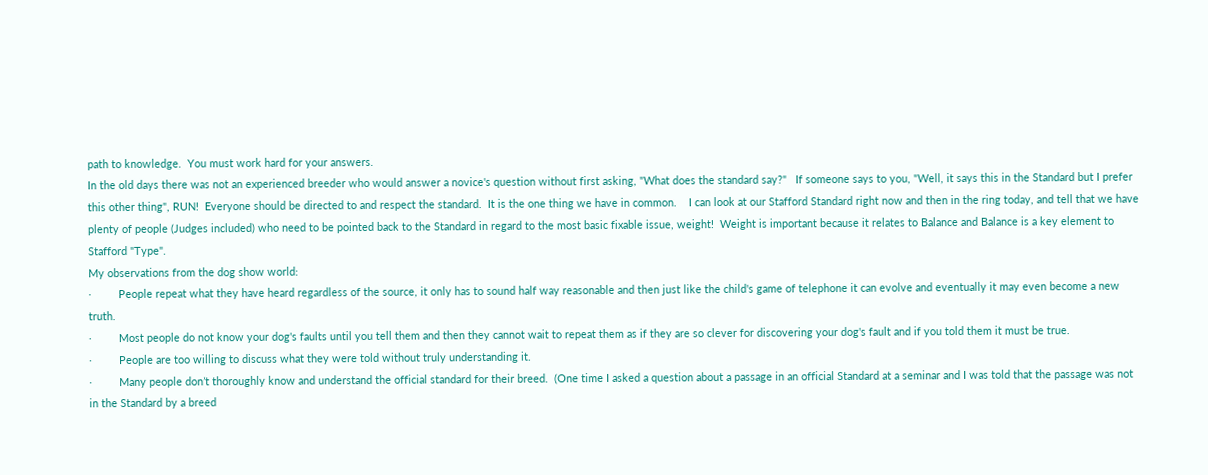path to knowledge.  You must work hard for your answers.
In the old days there was not an experienced breeder who would answer a novice's question without first asking, "What does the standard say?"   If someone says to you, "Well, it says this in the Standard but I prefer this other thing", RUN!  Everyone should be directed to and respect the standard.  It is the one thing we have in common.    I can look at our Stafford Standard right now and then in the ring today, and tell that we have plenty of people (Judges included) who need to be pointed back to the Standard in regard to the most basic fixable issue, weight!  Weight is important because it relates to Balance and Balance is a key element to Stafford "Type".
My observations from the dog show world:
·         People repeat what they have heard regardless of the source, it only has to sound half way reasonable and then just like the child's game of telephone it can evolve and eventually it may even become a new truth.
·         Most people do not know your dog's faults until you tell them and then they cannot wait to repeat them as if they are so clever for discovering your dog's fault and if you told them it must be true.
·         People are too willing to discuss what they were told without truly understanding it.
·         Many people don’t thoroughly know and understand the official standard for their breed.  (One time I asked a question about a passage in an official Standard at a seminar and I was told that the passage was not in the Standard by a breed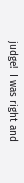judge!  I was right and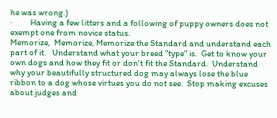he was wrong.)
·         Having a few litters and a following of puppy owners does not exempt one from novice status.
Memorize,  Memorize, Memorize the Standard and understand each part of it.   Understand what your breed "type" is.  Get to know your own dogs and how they fit or don't fit the Standard.  Understand why your beautifully structured dog may always lose the blue ribbon to a dog whose virtues you do not see.  Stop making excuses about judges and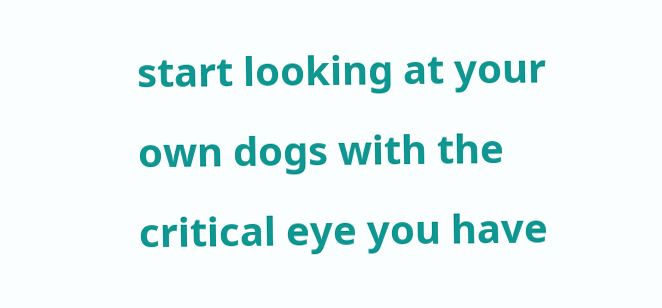start looking at your own dogs with the critical eye you have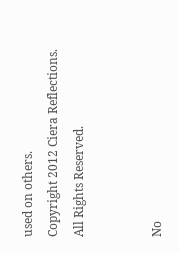used on others.
Copyright 2012 Ciera Reflections. All Rights Reserved.


No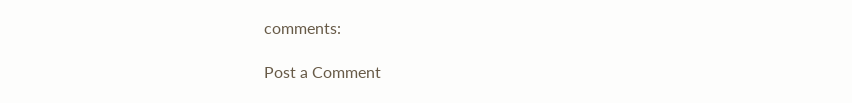comments:

Post a Comment